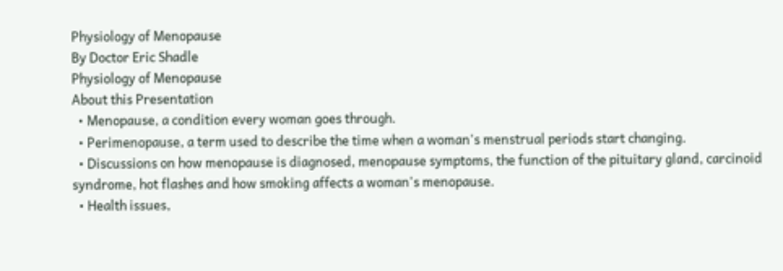Physiology of Menopause
By Doctor Eric Shadle
Physiology of Menopause
About this Presentation
  • Menopause, a condition every woman goes through.
  • Perimenopause, a term used to describe the time when a woman's menstrual periods start changing.
  • Discussions on how menopause is diagnosed, menopause symptoms, the function of the pituitary gland, carcinoid syndrome, hot flashes and how smoking affects a woman's menopause.
  • Health issues,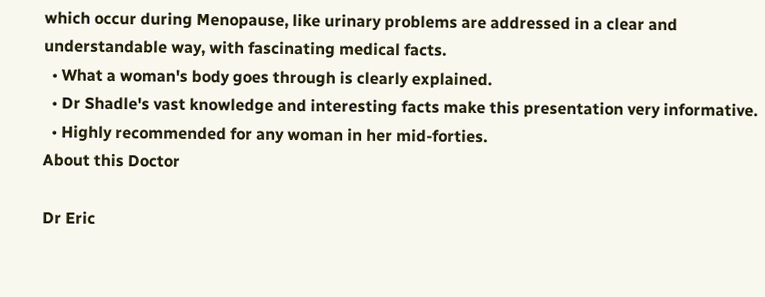which occur during Menopause, like urinary problems are addressed in a clear and understandable way, with fascinating medical facts.
  • What a woman's body goes through is clearly explained.
  • Dr Shadle's vast knowledge and interesting facts make this presentation very informative.
  • Highly recommended for any woman in her mid-forties.
About this Doctor

Dr Eric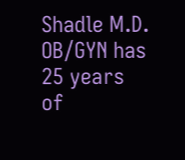Shadle M.D. OB/GYN has 25 years of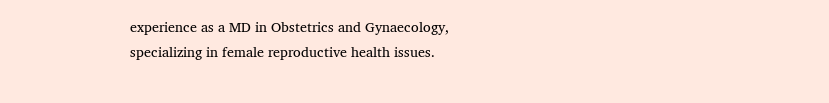experience as a MD in Obstetrics and Gynaecology, specializing in female reproductive health issues.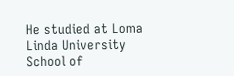He studied at Loma Linda University School of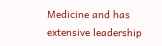Medicine and has extensive leadership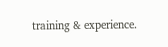training & experience.